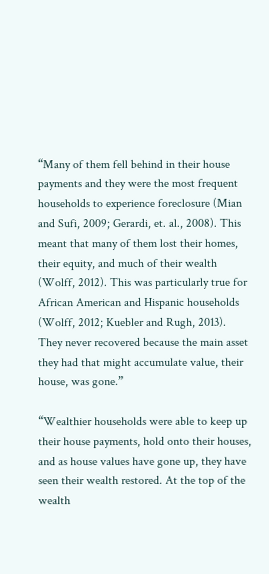“Many of them fell behind in their house payments and they were the most frequent households to experience foreclosure (Mian and Sufi, 2009; Gerardi, et. al., 2008). This meant that many of them lost their homes, their equity, and much of their wealth (Wolff, 2012). This was particularly true for African American and Hispanic households (Wolff, 2012; Kuebler and Rugh, 2013). They never recovered because the main asset they had that might accumulate value, their house, was gone.”

“Wealthier households were able to keep up their house payments, hold onto their houses, and as house values have gone up, they have seen their wealth restored. At the top of the wealth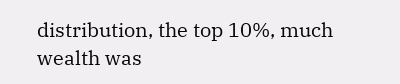distribution, the top 10%, much wealth was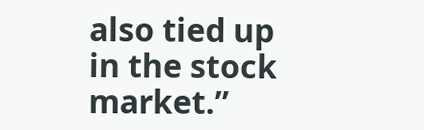also tied up in the stock market.”